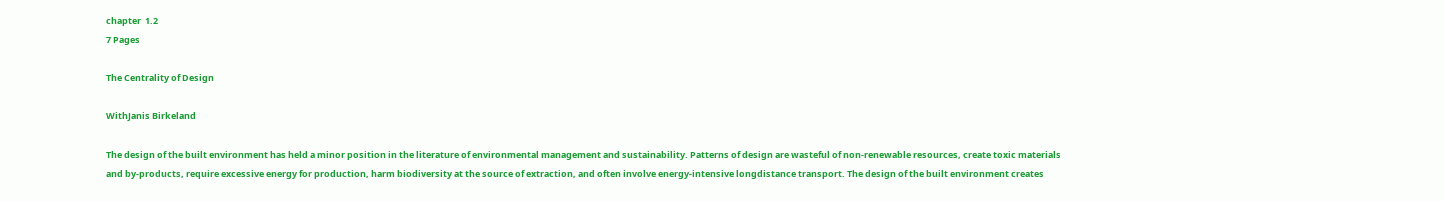chapter  1.2
7 Pages

The Centrality of Design

WithJanis Birkeland

The design of the built environment has held a minor position in the literature of environmental management and sustainability. Patterns of design are wasteful of non-renewable resources, create toxic materials and by-products, require excessive energy for production, harm biodiversity at the source of extraction, and often involve energy-intensive longdistance transport. The design of the built environment creates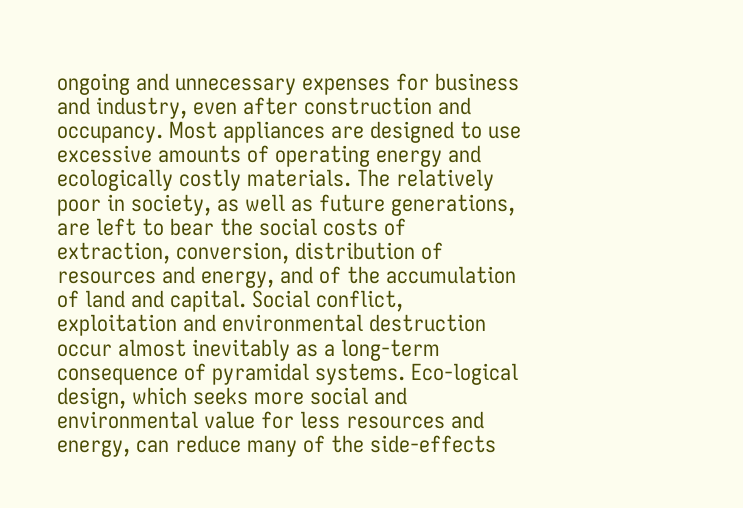ongoing and unnecessary expenses for business and industry, even after construction and occupancy. Most appliances are designed to use excessive amounts of operating energy and ecologically costly materials. The relatively poor in society, as well as future generations, are left to bear the social costs of extraction, conversion, distribution of resources and energy, and of the accumulation of land and capital. Social conflict, exploitation and environmental destruction occur almost inevitably as a long-term consequence of pyramidal systems. Eco-logical design, which seeks more social and environmental value for less resources and energy, can reduce many of the side-effects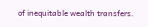of inequitable wealth transfers.